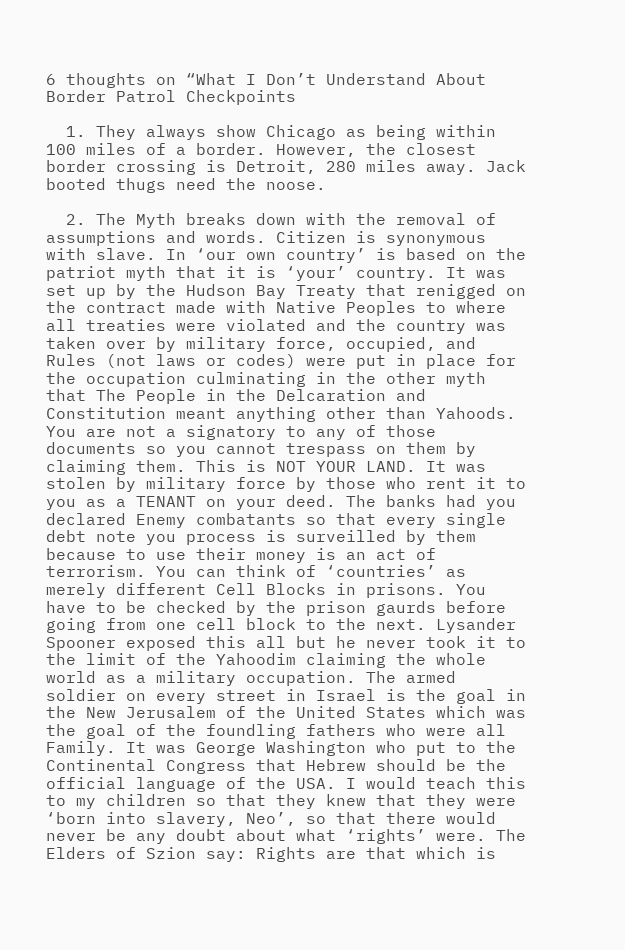6 thoughts on “What I Don’t Understand About Border Patrol Checkpoints

  1. They always show Chicago as being within 100 miles of a border. However, the closest border crossing is Detroit, 280 miles away. Jack booted thugs need the noose.

  2. The Myth breaks down with the removal of assumptions and words. Citizen is synonymous with slave. In ‘our own country’ is based on the patriot myth that it is ‘your’ country. It was set up by the Hudson Bay Treaty that renigged on the contract made with Native Peoples to where all treaties were violated and the country was taken over by military force, occupied, and Rules (not laws or codes) were put in place for the occupation culminating in the other myth that The People in the Delcaration and Constitution meant anything other than Yahoods. You are not a signatory to any of those documents so you cannot trespass on them by claiming them. This is NOT YOUR LAND. It was stolen by military force by those who rent it to you as a TENANT on your deed. The banks had you declared Enemy combatants so that every single debt note you process is surveilled by them because to use their money is an act of terrorism. You can think of ‘countries’ as merely different Cell Blocks in prisons. You have to be checked by the prison gaurds before going from one cell block to the next. Lysander Spooner exposed this all but he never took it to the limit of the Yahoodim claiming the whole world as a military occupation. The armed soldier on every street in Israel is the goal in the New Jerusalem of the United States which was the goal of the foundling fathers who were all Family. It was George Washington who put to the Continental Congress that Hebrew should be the official language of the USA. I would teach this to my children so that they knew that they were ‘born into slavery, Neo’, so that there would never be any doubt about what ‘rights’ were. The Elders of Szion say: Rights are that which is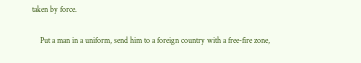taken by force.

    Put a man in a uniform, send him to a foreign country with a free-fire zone,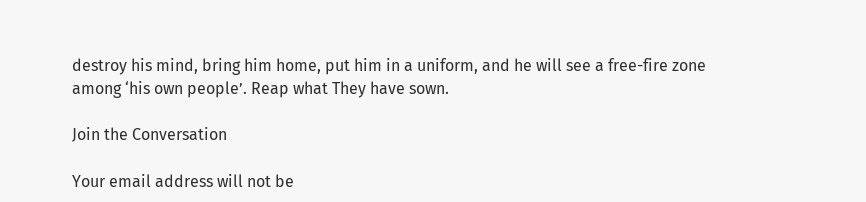destroy his mind, bring him home, put him in a uniform, and he will see a free-fire zone among ‘his own people’. Reap what They have sown.

Join the Conversation

Your email address will not be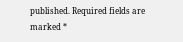published. Required fields are marked *